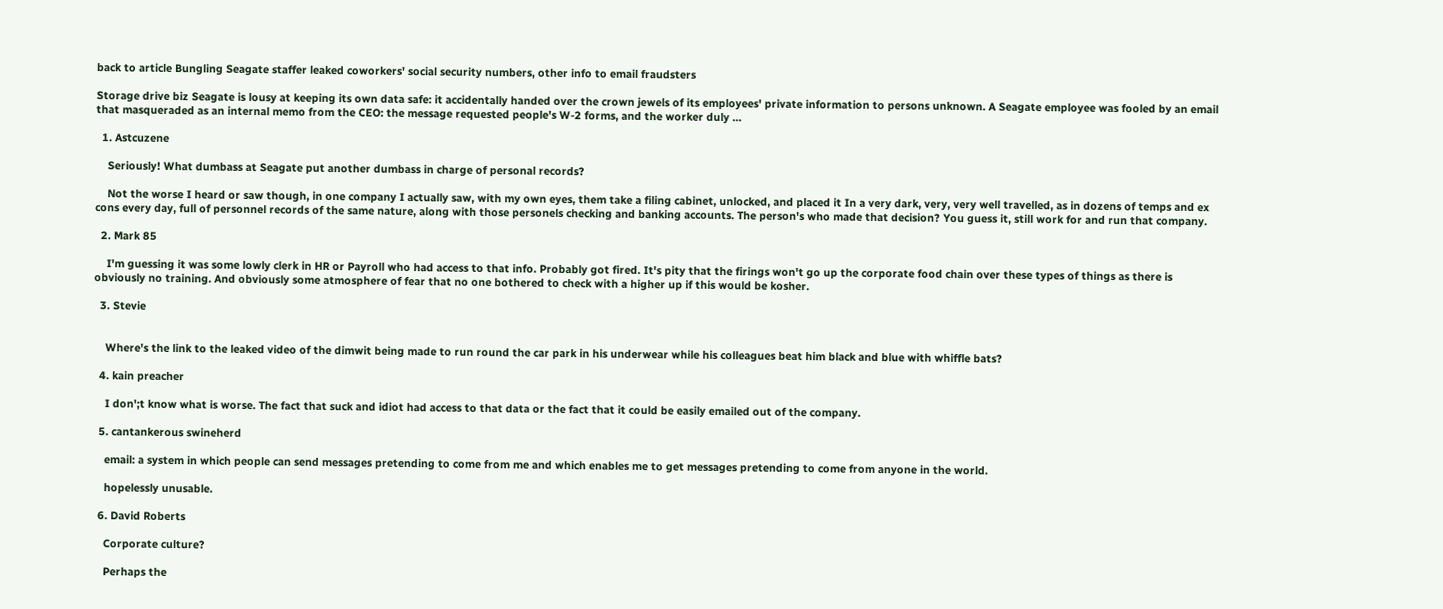back to article Bungling Seagate staffer leaked coworkers' social security numbers, other info to email fraudsters

Storage drive biz Seagate is lousy at keeping its own data safe: it accidentally handed over the crown jewels of its employees' private information to persons unknown. A Seagate employee was fooled by an email that masqueraded as an internal memo from the CEO: the message requested people's W-2 forms, and the worker duly …

  1. Astcuzene

    Seriously! What dumbass at Seagate put another dumbass in charge of personal records?

    Not the worse I heard or saw though, in one company I actually saw, with my own eyes, them take a filing cabinet, unlocked, and placed it In a very dark, very, very well travelled, as in dozens of temps and ex cons every day, full of personnel records of the same nature, along with those personels checking and banking accounts. The person's who made that decision? You guess it, still work for and run that company.

  2. Mark 85

    I'm guessing it was some lowly clerk in HR or Payroll who had access to that info. Probably got fired. It's pity that the firings won't go up the corporate food chain over these types of things as there is obviously no training. And obviously some atmosphere of fear that no one bothered to check with a higher up if this would be kosher.

  3. Stevie


    Where's the link to the leaked video of the dimwit being made to run round the car park in his underwear while his colleagues beat him black and blue with whiffle bats?

  4. kain preacher

    I don';t know what is worse. The fact that suck and idiot had access to that data or the fact that it could be easily emailed out of the company.

  5. cantankerous swineherd

    email: a system in which people can send messages pretending to come from me and which enables me to get messages pretending to come from anyone in the world.

    hopelessly unusable.

  6. David Roberts

    Corporate culture?

    Perhaps the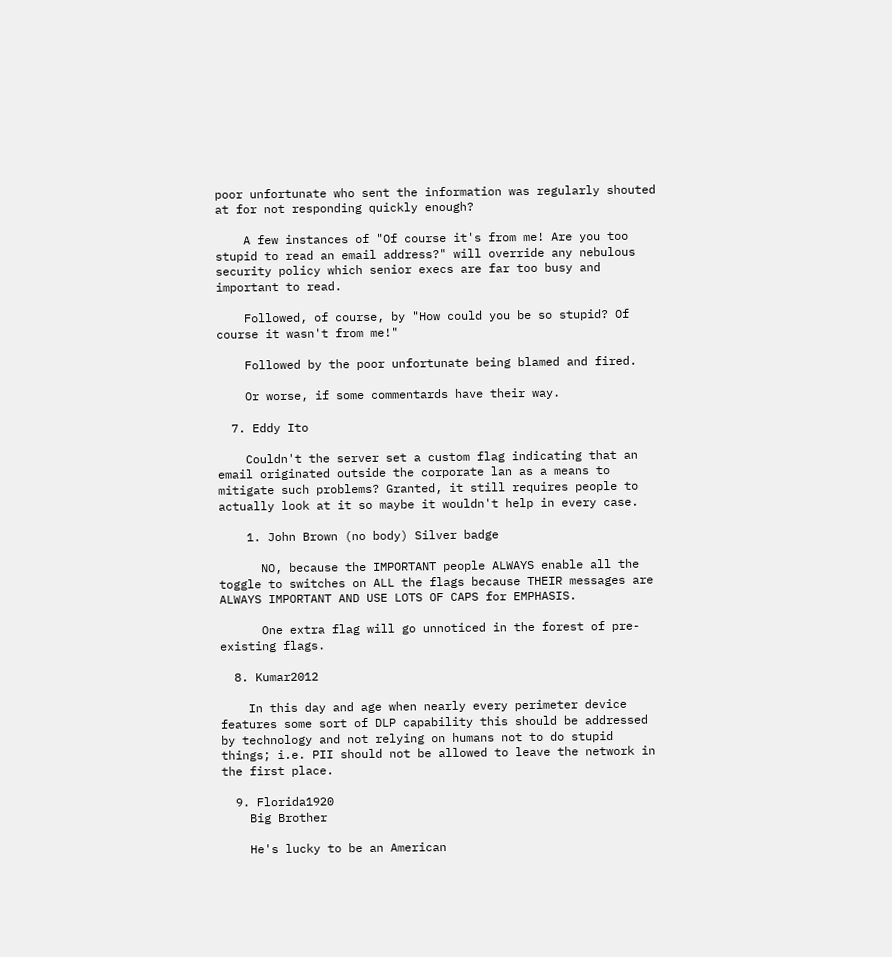poor unfortunate who sent the information was regularly shouted at for not responding quickly enough?

    A few instances of "Of course it's from me! Are you too stupid to read an email address?" will override any nebulous security policy which senior execs are far too busy and important to read.

    Followed, of course, by "How could you be so stupid? Of course it wasn't from me!"

    Followed by the poor unfortunate being blamed and fired.

    Or worse, if some commentards have their way.

  7. Eddy Ito

    Couldn't the server set a custom flag indicating that an email originated outside the corporate lan as a means to mitigate such problems? Granted, it still requires people to actually look at it so maybe it wouldn't help in every case.

    1. John Brown (no body) Silver badge

      NO, because the IMPORTANT people ALWAYS enable all the toggle to switches on ALL the flags because THEIR messages are ALWAYS IMPORTANT AND USE LOTS OF CAPS for EMPHASIS.

      One extra flag will go unnoticed in the forest of pre-existing flags.

  8. Kumar2012

    In this day and age when nearly every perimeter device features some sort of DLP capability this should be addressed by technology and not relying on humans not to do stupid things; i.e. PII should not be allowed to leave the network in the first place.

  9. Florida1920
    Big Brother

    He's lucky to be an American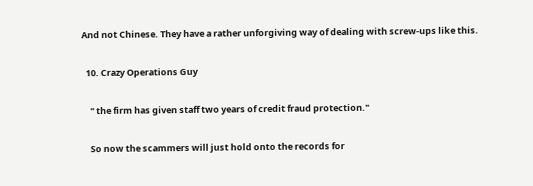And not Chinese. They have a rather unforgiving way of dealing with screw-ups like this.

  10. Crazy Operations Guy

    " the firm has given staff two years of credit fraud protection."

    So now the scammers will just hold onto the records for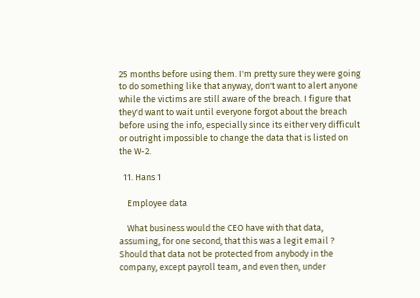25 months before using them. I'm pretty sure they were going to do something like that anyway, don't want to alert anyone while the victims are still aware of the breach. I figure that they'd want to wait until everyone forgot about the breach before using the info, especially since its either very difficult or outright impossible to change the data that is listed on the W-2.

  11. Hans 1

    Employee data

    What business would the CEO have with that data, assuming, for one second, that this was a legit email ? Should that data not be protected from anybody in the company, except payroll team, and even then, under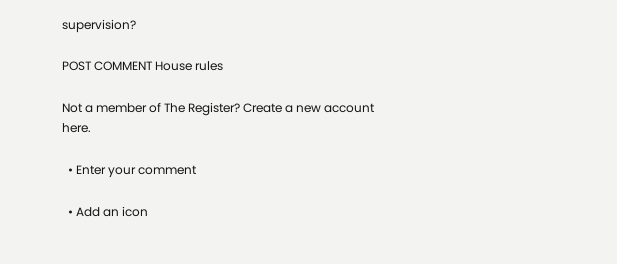supervision?

POST COMMENT House rules

Not a member of The Register? Create a new account here.

  • Enter your comment

  • Add an icon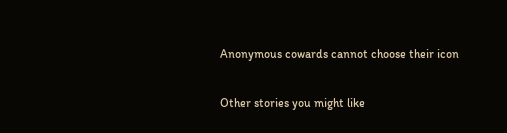Anonymous cowards cannot choose their icon

Other stories you might like